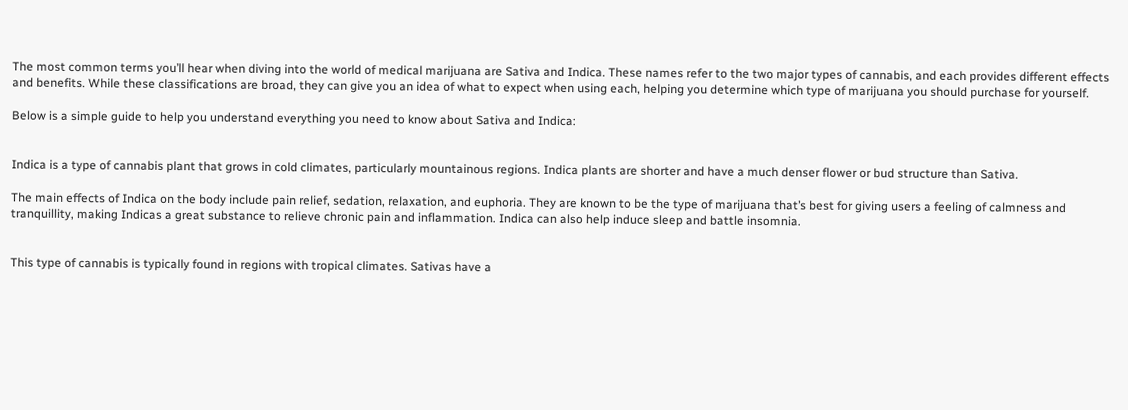The most common terms you’ll hear when diving into the world of medical marijuana are Sativa and Indica. These names refer to the two major types of cannabis, and each provides different effects and benefits. While these classifications are broad, they can give you an idea of what to expect when using each, helping you determine which type of marijuana you should purchase for yourself.

Below is a simple guide to help you understand everything you need to know about Sativa and Indica:


Indica is a type of cannabis plant that grows in cold climates, particularly mountainous regions. Indica plants are shorter and have a much denser flower or bud structure than Sativa.

The main effects of Indica on the body include pain relief, sedation, relaxation, and euphoria. They are known to be the type of marijuana that’s best for giving users a feeling of calmness and tranquillity, making Indicas a great substance to relieve chronic pain and inflammation. Indica can also help induce sleep and battle insomnia.


This type of cannabis is typically found in regions with tropical climates. Sativas have a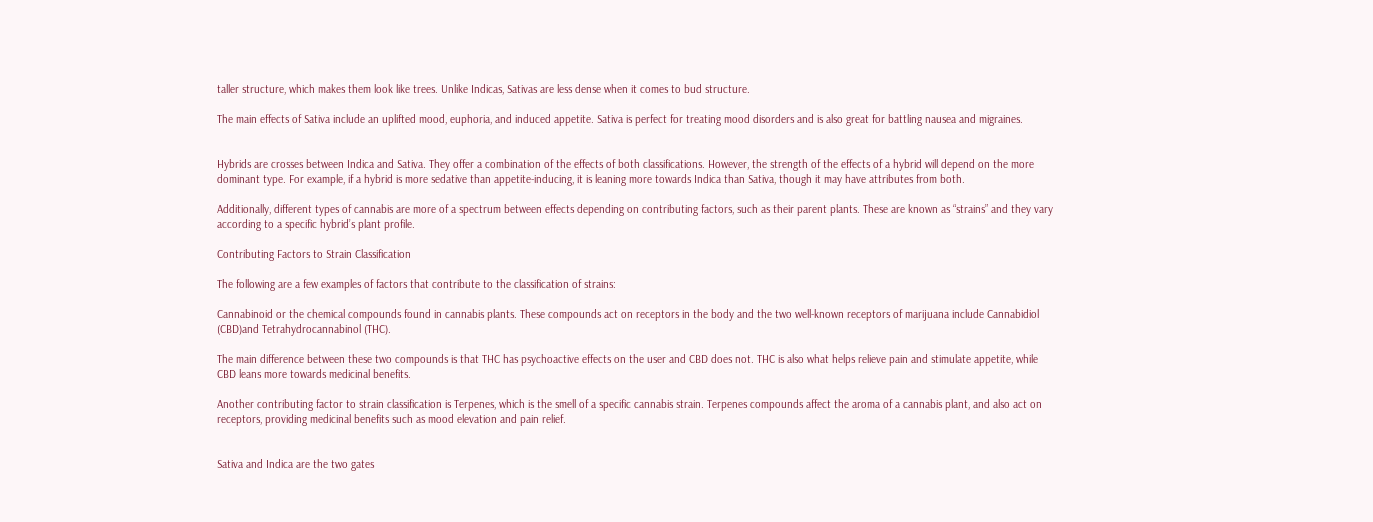taller structure, which makes them look like trees. Unlike Indicas, Sativas are less dense when it comes to bud structure.

The main effects of Sativa include an uplifted mood, euphoria, and induced appetite. Sativa is perfect for treating mood disorders and is also great for battling nausea and migraines.


Hybrids are crosses between Indica and Sativa. They offer a combination of the effects of both classifications. However, the strength of the effects of a hybrid will depend on the more dominant type. For example, if a hybrid is more sedative than appetite-inducing, it is leaning more towards Indica than Sativa, though it may have attributes from both.

Additionally, different types of cannabis are more of a spectrum between effects depending on contributing factors, such as their parent plants. These are known as “strains” and they vary according to a specific hybrid’s plant profile.

Contributing Factors to Strain Classification

The following are a few examples of factors that contribute to the classification of strains:

Cannabinoid or the chemical compounds found in cannabis plants. These compounds act on receptors in the body and the two well-known receptors of marijuana include Cannabidiol (CBD)and Tetrahydrocannabinol (THC).

The main difference between these two compounds is that THC has psychoactive effects on the user and CBD does not. THC is also what helps relieve pain and stimulate appetite, while CBD leans more towards medicinal benefits.

Another contributing factor to strain classification is Terpenes, which is the smell of a specific cannabis strain. Terpenes compounds affect the aroma of a cannabis plant, and also act on receptors, providing medicinal benefits such as mood elevation and pain relief.


Sativa and Indica are the two gates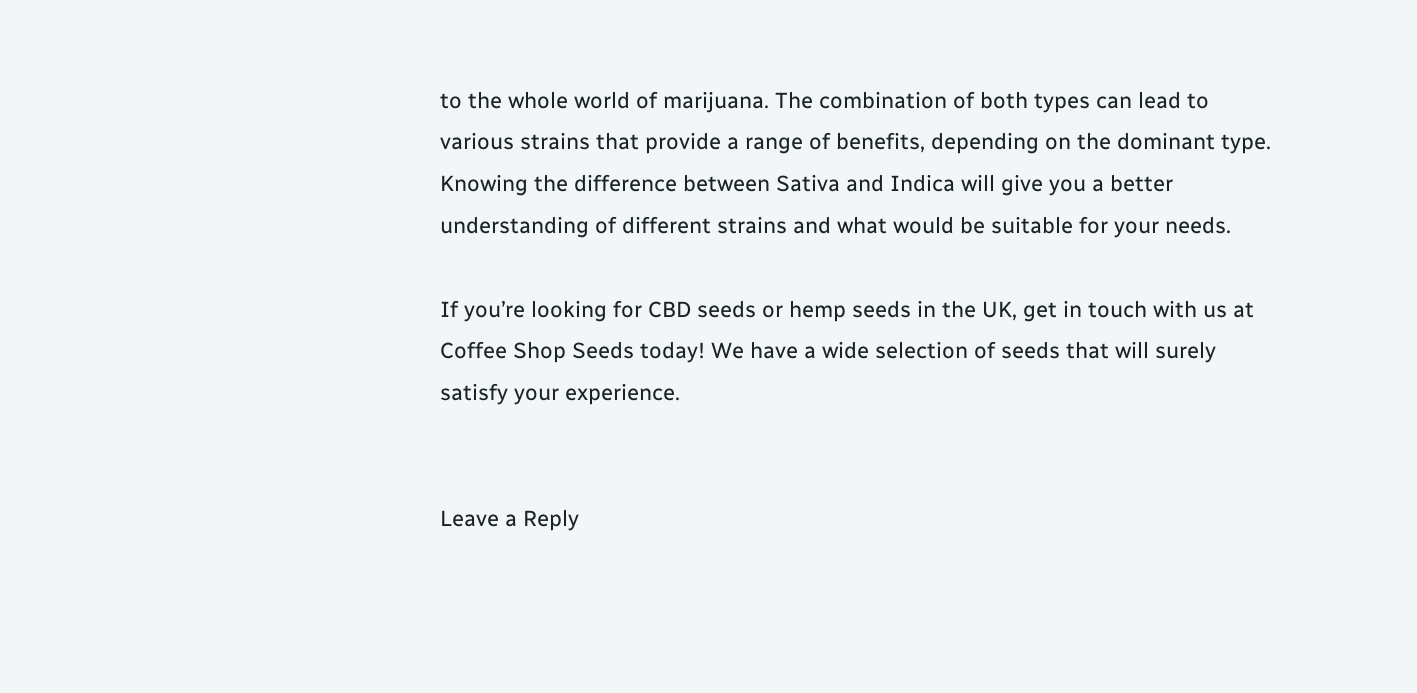to the whole world of marijuana. The combination of both types can lead to various strains that provide a range of benefits, depending on the dominant type. Knowing the difference between Sativa and Indica will give you a better understanding of different strains and what would be suitable for your needs.

If you’re looking for CBD seeds or hemp seeds in the UK, get in touch with us at Coffee Shop Seeds today! We have a wide selection of seeds that will surely satisfy your experience.


Leave a Reply